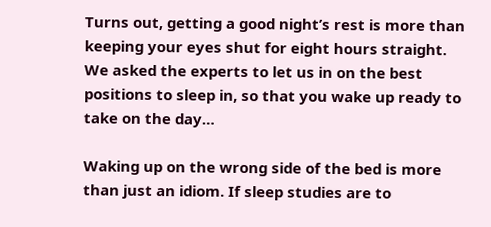Turns out, getting a good night’s rest is more than keeping your eyes shut for eight hours straight. We asked the experts to let us in on the best positions to sleep in, so that you wake up ready to take on the day…

Waking up on the wrong side of the bed is more than just an idiom. If sleep studies are to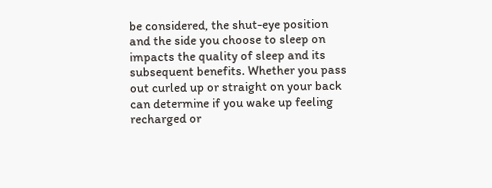be considered, the shut-eye position and the side you choose to sleep on impacts the quality of sleep and its subsequent benefits. Whether you pass out curled up or straight on your back can determine if you wake up feeling recharged or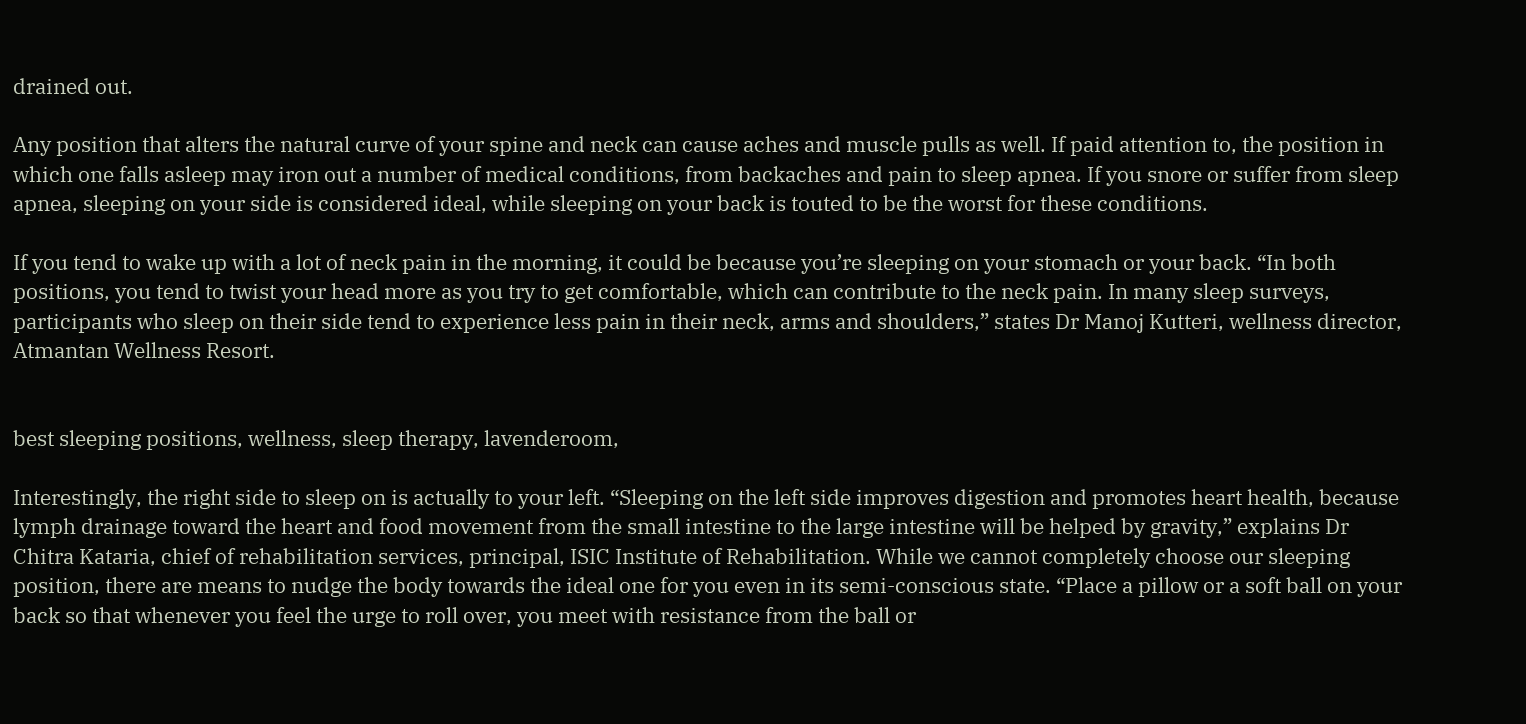drained out.

Any position that alters the natural curve of your spine and neck can cause aches and muscle pulls as well. If paid attention to, the position in which one falls asleep may iron out a number of medical conditions, from backaches and pain to sleep apnea. If you snore or suffer from sleep apnea, sleeping on your side is considered ideal, while sleeping on your back is touted to be the worst for these conditions.

If you tend to wake up with a lot of neck pain in the morning, it could be because you’re sleeping on your stomach or your back. “In both positions, you tend to twist your head more as you try to get comfortable, which can contribute to the neck pain. In many sleep surveys, participants who sleep on their side tend to experience less pain in their neck, arms and shoulders,” states Dr Manoj Kutteri, wellness director, Atmantan Wellness Resort.


best sleeping positions, wellness, sleep therapy, lavenderoom,

Interestingly, the right side to sleep on is actually to your left. “Sleeping on the left side improves digestion and promotes heart health, because lymph drainage toward the heart and food movement from the small intestine to the large intestine will be helped by gravity,” explains Dr Chitra Kataria, chief of rehabilitation services, principal, ISIC Institute of Rehabilitation. While we cannot completely choose our sleeping position, there are means to nudge the body towards the ideal one for you even in its semi-conscious state. “Place a pillow or a soft ball on your back so that whenever you feel the urge to roll over, you meet with resistance from the ball or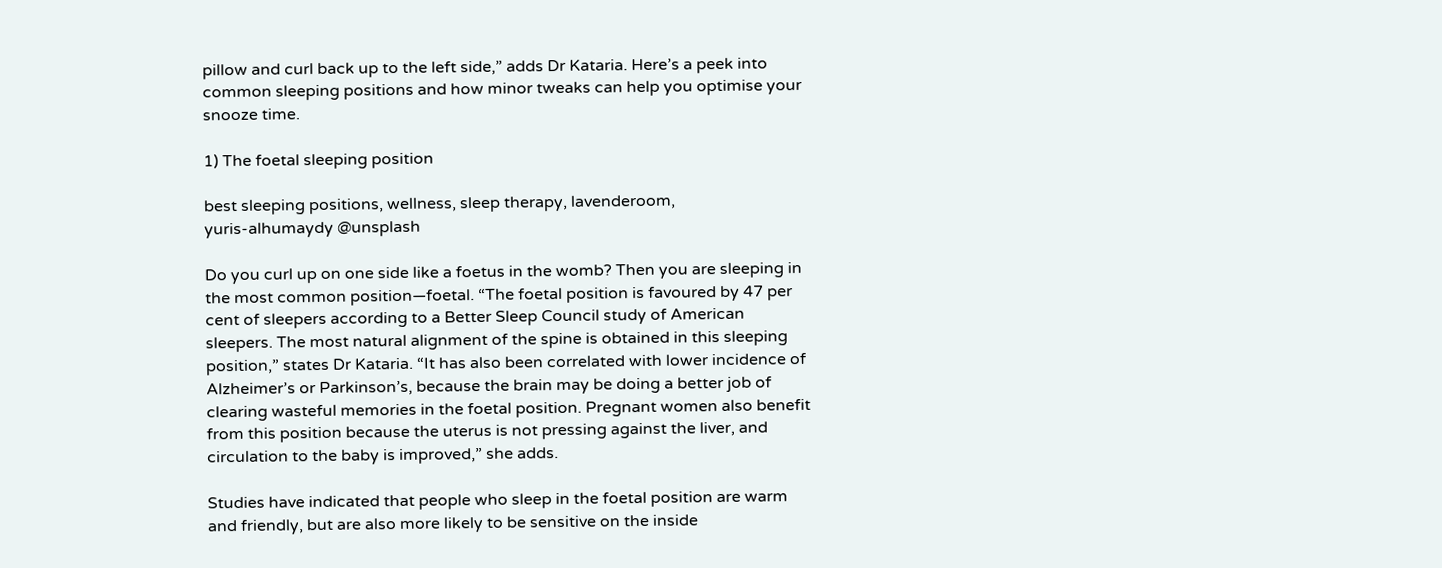pillow and curl back up to the left side,” adds Dr Kataria. Here’s a peek into common sleeping positions and how minor tweaks can help you optimise your snooze time.

1) The foetal sleeping position

best sleeping positions, wellness, sleep therapy, lavenderoom,
yuris-alhumaydy @unsplash

Do you curl up on one side like a foetus in the womb? Then you are sleeping in the most common position—foetal. “The foetal position is favoured by 47 per cent of sleepers according to a Better Sleep Council study of American sleepers. The most natural alignment of the spine is obtained in this sleeping position,” states Dr Kataria. “It has also been correlated with lower incidence of Alzheimer’s or Parkinson’s, because the brain may be doing a better job of clearing wasteful memories in the foetal position. Pregnant women also benefit from this position because the uterus is not pressing against the liver, and circulation to the baby is improved,” she adds.

Studies have indicated that people who sleep in the foetal position are warm and friendly, but are also more likely to be sensitive on the inside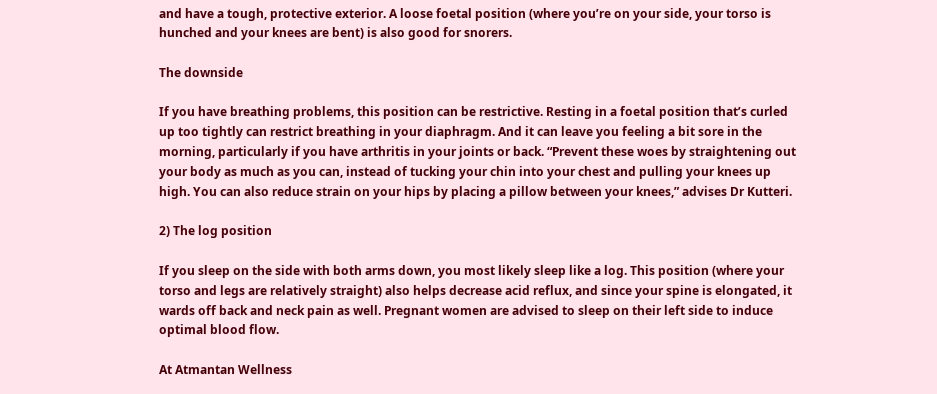and have a tough, protective exterior. A loose foetal position (where you’re on your side, your torso is hunched and your knees are bent) is also good for snorers.

The downside

If you have breathing problems, this position can be restrictive. Resting in a foetal position that’s curled up too tightly can restrict breathing in your diaphragm. And it can leave you feeling a bit sore in the morning, particularly if you have arthritis in your joints or back. “Prevent these woes by straightening out your body as much as you can, instead of tucking your chin into your chest and pulling your knees up high. You can also reduce strain on your hips by placing a pillow between your knees,” advises Dr Kutteri.

2) The log position

If you sleep on the side with both arms down, you most likely sleep like a log. This position (where your torso and legs are relatively straight) also helps decrease acid reflux, and since your spine is elongated, it wards off back and neck pain as well. Pregnant women are advised to sleep on their left side to induce optimal blood flow.

At Atmantan Wellness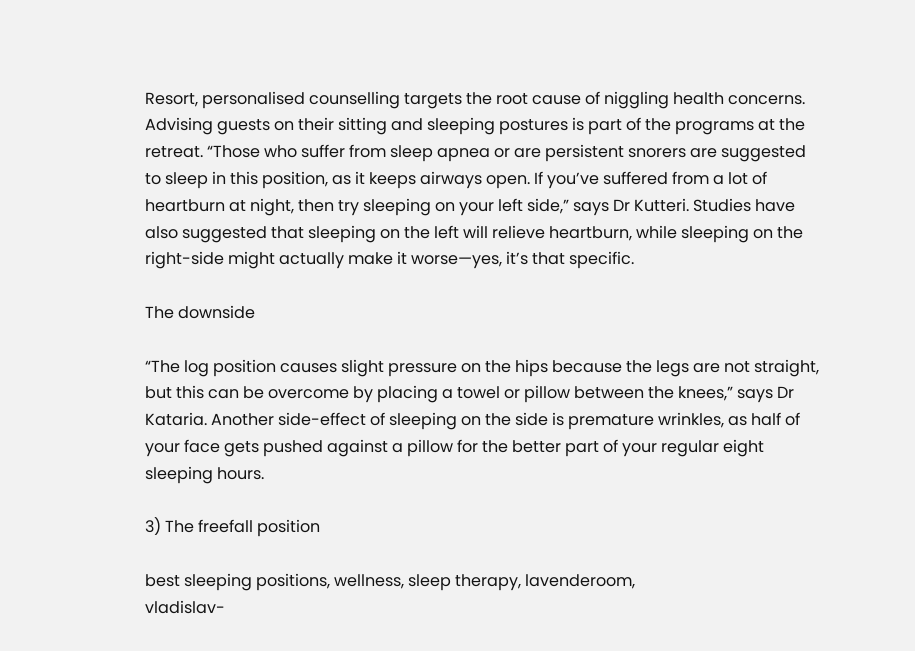Resort, personalised counselling targets the root cause of niggling health concerns. Advising guests on their sitting and sleeping postures is part of the programs at the retreat. “Those who suffer from sleep apnea or are persistent snorers are suggested to sleep in this position, as it keeps airways open. If you’ve suffered from a lot of heartburn at night, then try sleeping on your left side,” says Dr Kutteri. Studies have also suggested that sleeping on the left will relieve heartburn, while sleeping on the right-side might actually make it worse—yes, it’s that specific.

The downside

“The log position causes slight pressure on the hips because the legs are not straight, but this can be overcome by placing a towel or pillow between the knees,” says Dr Kataria. Another side-effect of sleeping on the side is premature wrinkles, as half of your face gets pushed against a pillow for the better part of your regular eight sleeping hours.

3) The freefall position

best sleeping positions, wellness, sleep therapy, lavenderoom,
vladislav-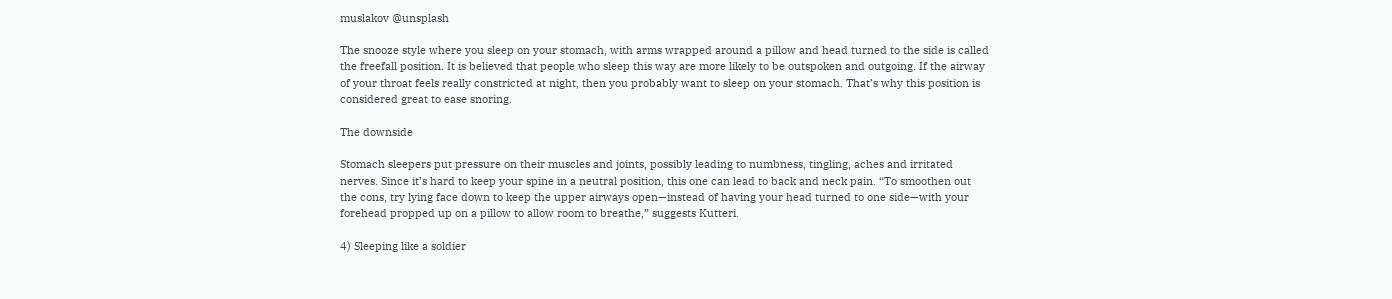muslakov @unsplash

The snooze style where you sleep on your stomach, with arms wrapped around a pillow and head turned to the side is called the freefall position. It is believed that people who sleep this way are more likely to be outspoken and outgoing. If the airway of your throat feels really constricted at night, then you probably want to sleep on your stomach. That’s why this position is considered great to ease snoring.

The downside

Stomach sleepers put pressure on their muscles and joints, possibly leading to numbness, tingling, aches and irritated nerves. Since it’s hard to keep your spine in a neutral position, this one can lead to back and neck pain. “To smoothen out the cons, try lying face down to keep the upper airways open—instead of having your head turned to one side—with your forehead propped up on a pillow to allow room to breathe,” suggests Kutteri.

4) Sleeping like a soldier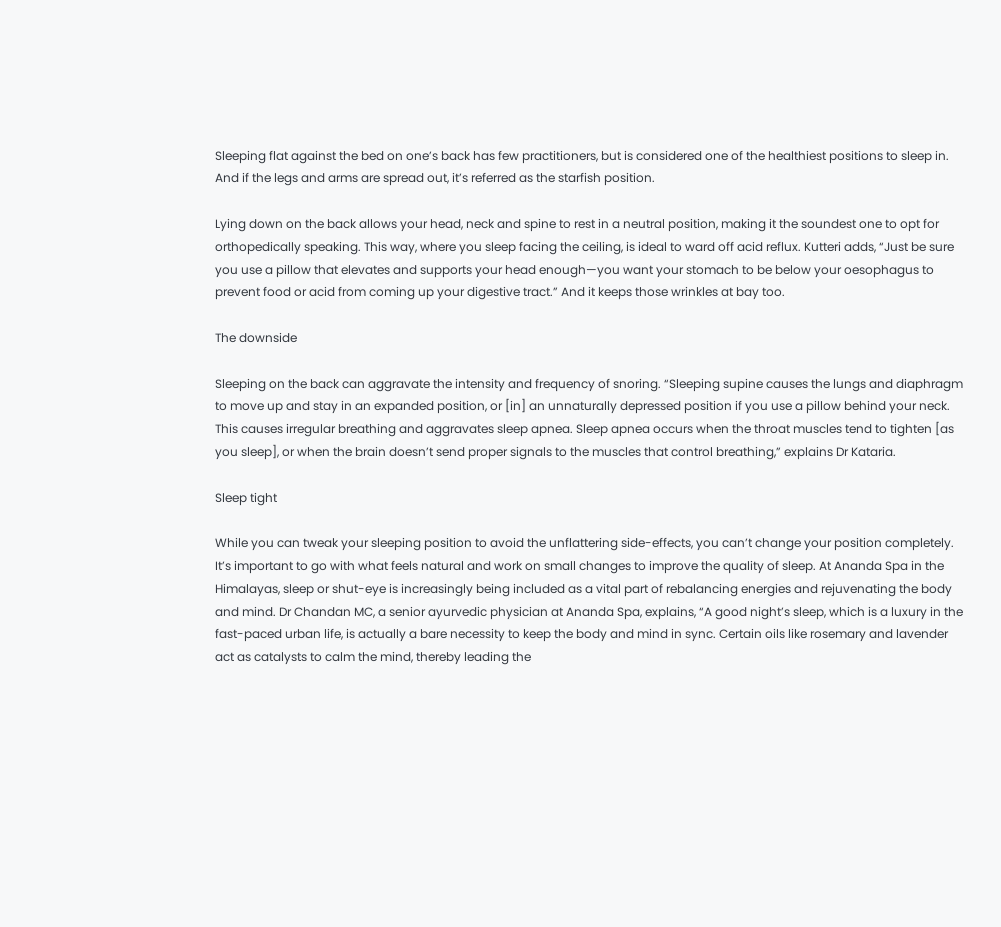Sleeping flat against the bed on one’s back has few practitioners, but is considered one of the healthiest positions to sleep in. And if the legs and arms are spread out, it’s referred as the starfish position.

Lying down on the back allows your head, neck and spine to rest in a neutral position, making it the soundest one to opt for orthopedically speaking. This way, where you sleep facing the ceiling, is ideal to ward off acid reflux. Kutteri adds, “Just be sure you use a pillow that elevates and supports your head enough—you want your stomach to be below your oesophagus to prevent food or acid from coming up your digestive tract.” And it keeps those wrinkles at bay too.

The downside

Sleeping on the back can aggravate the intensity and frequency of snoring. “Sleeping supine causes the lungs and diaphragm to move up and stay in an expanded position, or [in] an unnaturally depressed position if you use a pillow behind your neck. This causes irregular breathing and aggravates sleep apnea. Sleep apnea occurs when the throat muscles tend to tighten [as you sleep], or when the brain doesn’t send proper signals to the muscles that control breathing,” explains Dr Kataria.

Sleep tight

While you can tweak your sleeping position to avoid the unflattering side-effects, you can’t change your position completely. It’s important to go with what feels natural and work on small changes to improve the quality of sleep. At Ananda Spa in the Himalayas, sleep or shut-eye is increasingly being included as a vital part of rebalancing energies and rejuvenating the body and mind. Dr Chandan MC, a senior ayurvedic physician at Ananda Spa, explains, “A good night’s sleep, which is a luxury in the fast-paced urban life, is actually a bare necessity to keep the body and mind in sync. Certain oils like rosemary and lavender act as catalysts to calm the mind, thereby leading the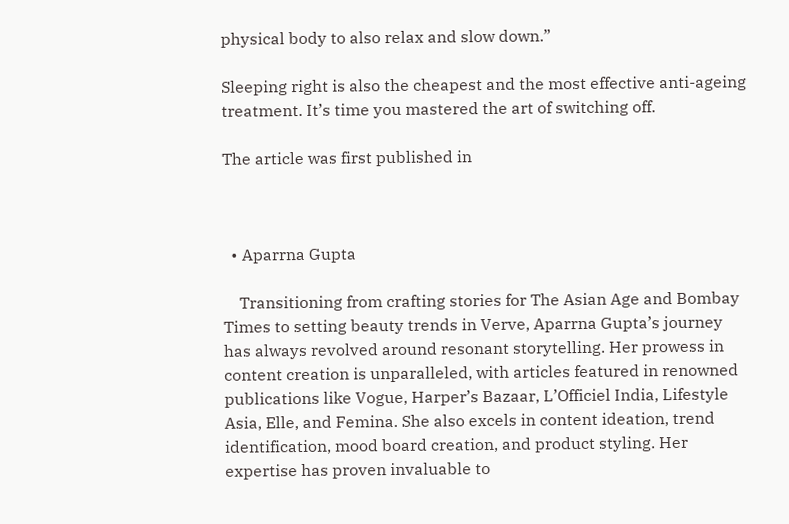physical body to also relax and slow down.”

Sleeping right is also the cheapest and the most effective anti-ageing treatment. It’s time you mastered the art of switching off.

The article was first published in



  • Aparrna Gupta

    Transitioning from crafting stories for The Asian Age and Bombay Times to setting beauty trends in Verve, Aparrna Gupta’s journey has always revolved around resonant storytelling. Her prowess in content creation is unparalleled, with articles featured in renowned publications like Vogue, Harper’s Bazaar, L’Officiel India, Lifestyle Asia, Elle, and Femina. She also excels in content ideation, trend identification, mood board creation, and product styling. Her expertise has proven invaluable to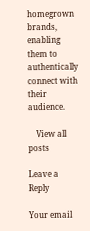homegrown brands, enabling them to authentically connect with their audience.

    View all posts

Leave a Reply

Your email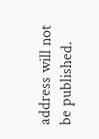address will not be published.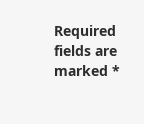Required fields are marked *